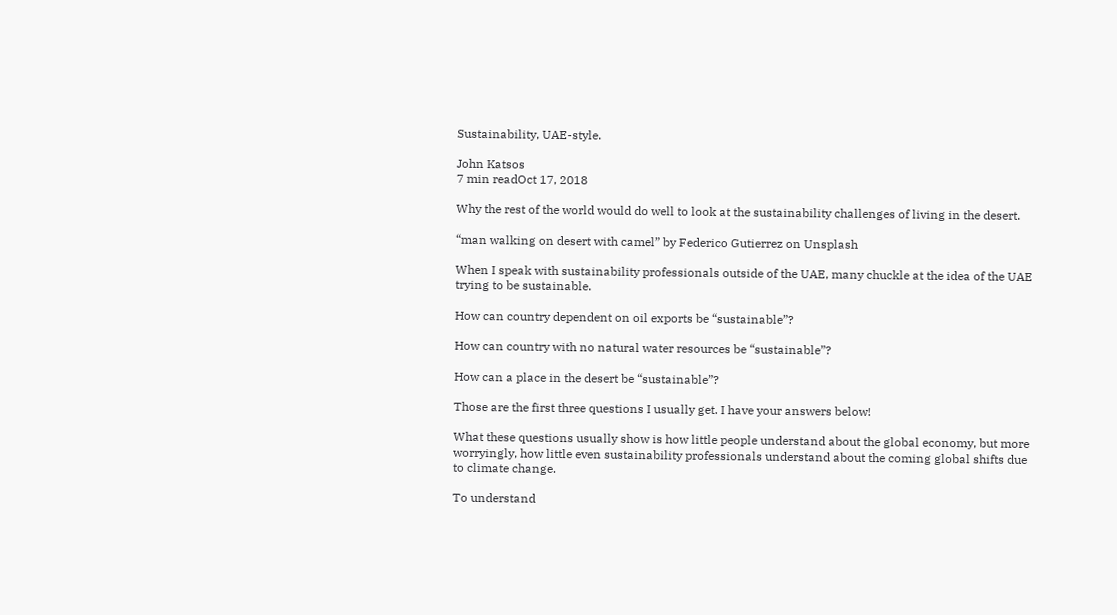Sustainability, UAE-style.

John Katsos
7 min readOct 17, 2018

Why the rest of the world would do well to look at the sustainability challenges of living in the desert.

“man walking on desert with camel” by Federico Gutierrez on Unsplash

When I speak with sustainability professionals outside of the UAE, many chuckle at the idea of the UAE trying to be sustainable.

How can country dependent on oil exports be “sustainable”?

How can country with no natural water resources be “sustainable”?

How can a place in the desert be “sustainable”?

Those are the first three questions I usually get. I have your answers below!

What these questions usually show is how little people understand about the global economy, but more worryingly, how little even sustainability professionals understand about the coming global shifts due to climate change.

To understand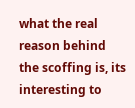what the real reason behind the scoffing is, its interesting to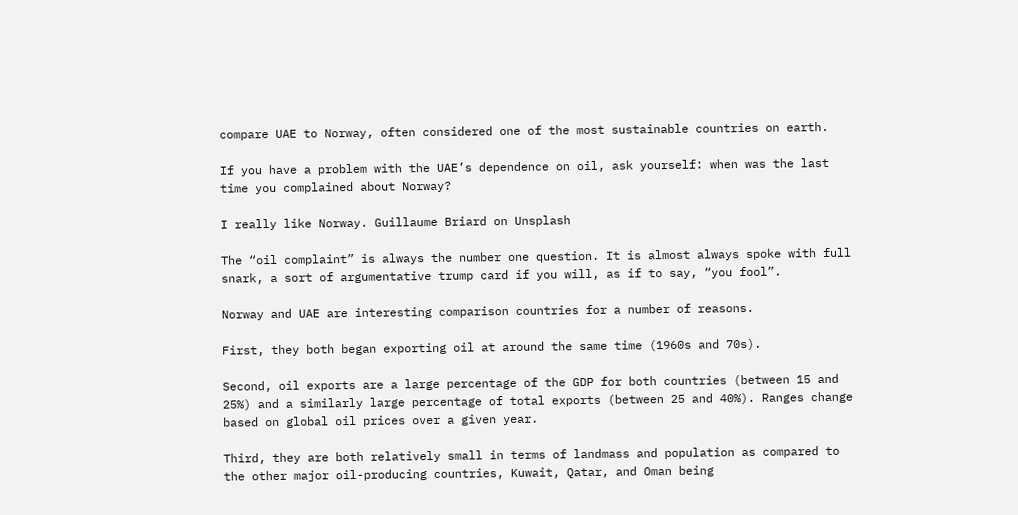compare UAE to Norway, often considered one of the most sustainable countries on earth.

If you have a problem with the UAE’s dependence on oil, ask yourself: when was the last time you complained about Norway?

I really like Norway. Guillaume Briard on Unsplash

The “oil complaint” is always the number one question. It is almost always spoke with full snark, a sort of argumentative trump card if you will, as if to say, “you fool”.

Norway and UAE are interesting comparison countries for a number of reasons.

First, they both began exporting oil at around the same time (1960s and 70s).

Second, oil exports are a large percentage of the GDP for both countries (between 15 and 25%) and a similarly large percentage of total exports (between 25 and 40%). Ranges change based on global oil prices over a given year.

Third, they are both relatively small in terms of landmass and population as compared to the other major oil-producing countries, Kuwait, Qatar, and Oman being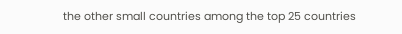the other small countries among the top 25 countries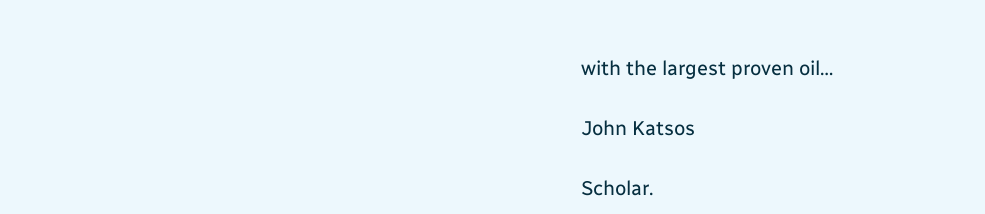with the largest proven oil…

John Katsos

Scholar.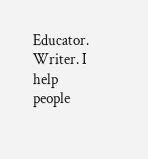Educator. Writer. I help people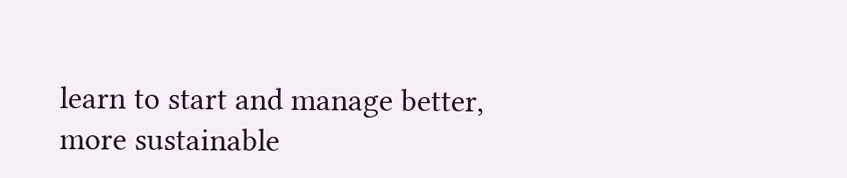learn to start and manage better, more sustainable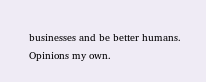businesses and be better humans. Opinions my own.